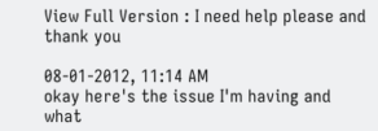View Full Version : I need help please and thank you

08-01-2012, 11:14 AM
okay here's the issue I'm having and what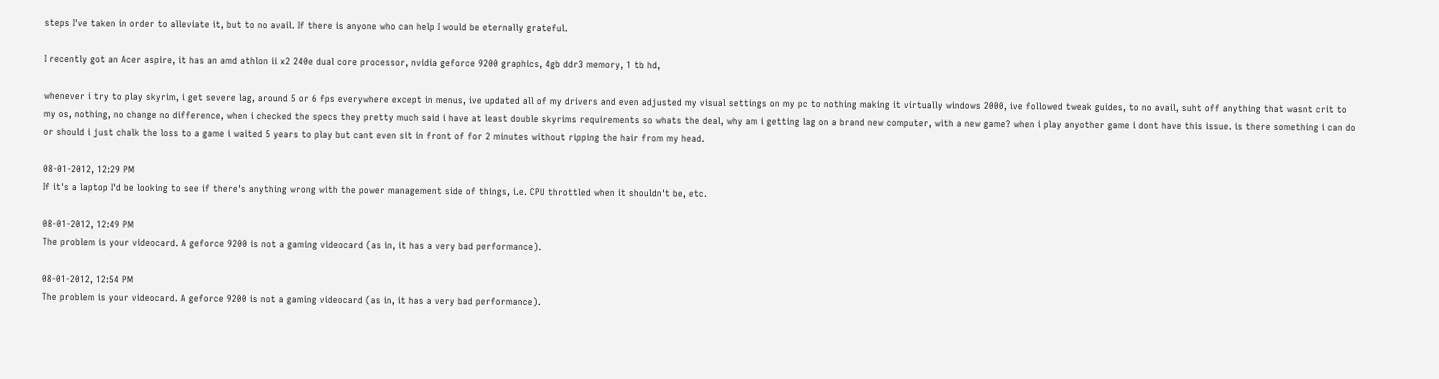steps I've taken in order to alleviate it, but to no avail. If there is anyone who can help I would be eternally grateful.

I recently got an Acer aspire, it has an amd athlon ii x2 240e dual core processor, nvidia geforce 9200 graphics, 4gb ddr3 memory, 1 tb hd,

whenever i try to play skyrim, i get severe lag, around 5 or 6 fps everywhere except in menus, ive updated all of my drivers and even adjusted my visual settings on my pc to nothing making it virtually windows 2000, ive followed tweak guides, to no avail, suht off anything that wasnt crit to my os, nothing, no change no difference, when i checked the specs they pretty much said i have at least double skyrims requirements so whats the deal, why am i getting lag on a brand new computer, with a new game? when i play anyother game i dont have this issue. is there something i can do or should i just chalk the loss to a game i waited 5 years to play but cant even sit in front of for 2 minutes without ripping the hair from my head.

08-01-2012, 12:29 PM
If it's a laptop I'd be looking to see if there's anything wrong with the power management side of things, i.e. CPU throttled when it shouldn't be, etc.

08-01-2012, 12:49 PM
The problem is your videocard. A geforce 9200 is not a gaming videocard (as in, it has a very bad performance).

08-01-2012, 12:54 PM
The problem is your videocard. A geforce 9200 is not a gaming videocard (as in, it has a very bad performance).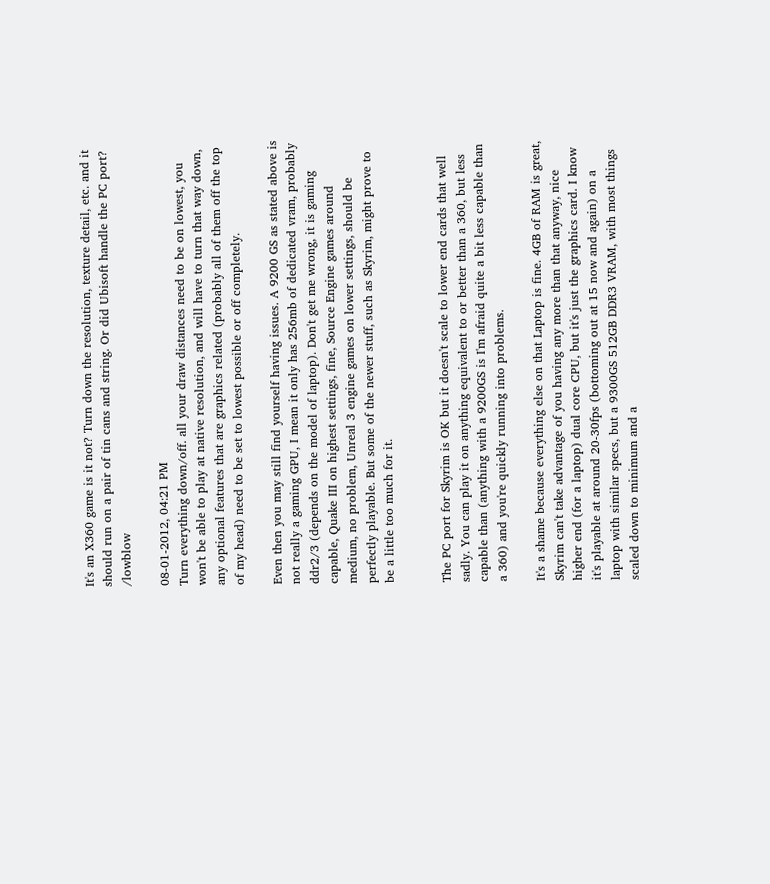It's an X360 game is it not? Turn down the resolution, texture detail, etc. and it should run on a pair of tin cans and string. Or did Ubisoft handle the PC port? /lowblow

08-01-2012, 04:21 PM
Turn everything down/off. all your draw distances need to be on lowest, you won't be able to play at native resolution, and will have to turn that way down, any optional features that are graphics related (probably all of them off the top of my head) need to be set to lowest possible or off completely.

Even then you may still find yourself having issues. A 9200 GS as stated above is not really a gaming GPU, I mean it only has 256mb of dedicated vram, probably ddr2/3 (depends on the model of laptop). Don't get me wrong, it is gaming capable, Quake III on highest settings, fine, Source Engine games around medium, no problem, Unreal 3 engine games on lower settings, should be perfectly playable. But some of the newer stuff, such as Skyrim, might prove to be a little too much for it.


The PC port for Skyrim is OK but it doesn't scale to lower end cards that well sadly. You can play it on anything equivalent to or better than a 360, but less capable than (anything with a 9200GS is I'm afraid quite a bit less capable than a 360) and you're quickly running into problems.

It's a shame because everything else on that Laptop is fine. 4GB of RAM is great, Skyrim can't take advantage of you having any more than that anyway, nice higher end (for a laptop) dual core CPU, but it's just the graphics card. I know it's playable at around 20-30fps (bottoming out at 15 now and again) on a laptop with similar specs, but a 9300GS 512GB DDR3 VRAM, with most things scaled down to minimum and a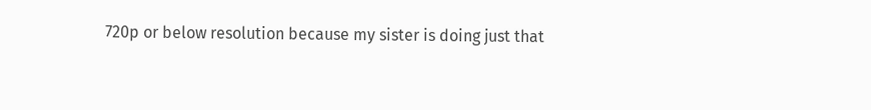720p or below resolution because my sister is doing just that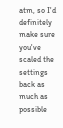atm, so I'd definitely make sure you've scaled the settings back as much as possible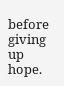before giving up hope.